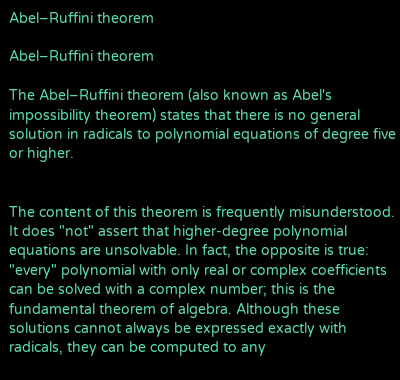Abel–Ruffini theorem

Abel–Ruffini theorem

The Abel–Ruffini theorem (also known as Abel's impossibility theorem) states that there is no general solution in radicals to polynomial equations of degree five or higher.


The content of this theorem is frequently misunderstood. It does "not" assert that higher-degree polynomial equations are unsolvable. In fact, the opposite is true: "every" polynomial with only real or complex coefficients can be solved with a complex number; this is the fundamental theorem of algebra. Although these solutions cannot always be expressed exactly with radicals, they can be computed to any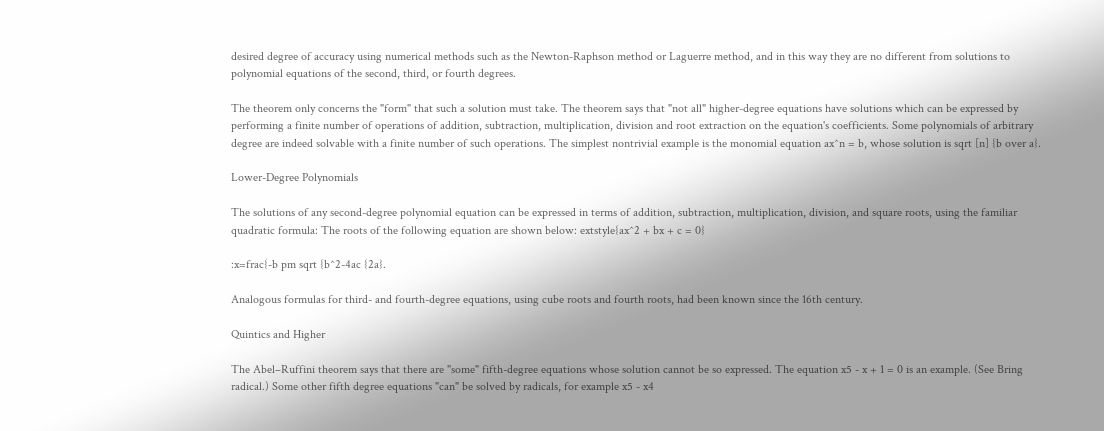desired degree of accuracy using numerical methods such as the Newton-Raphson method or Laguerre method, and in this way they are no different from solutions to polynomial equations of the second, third, or fourth degrees.

The theorem only concerns the "form" that such a solution must take. The theorem says that "not all" higher-degree equations have solutions which can be expressed by performing a finite number of operations of addition, subtraction, multiplication, division and root extraction on the equation's coefficients. Some polynomials of arbitrary degree are indeed solvable with a finite number of such operations. The simplest nontrivial example is the monomial equation ax^n = b, whose solution is sqrt [n] {b over a}.

Lower-Degree Polynomials

The solutions of any second-degree polynomial equation can be expressed in terms of addition, subtraction, multiplication, division, and square roots, using the familiar quadratic formula: The roots of the following equation are shown below: extstyle{ax^2 + bx + c = 0}

:x=frac{-b pm sqrt {b^2-4ac {2a}.

Analogous formulas for third- and fourth-degree equations, using cube roots and fourth roots, had been known since the 16th century.

Quintics and Higher

The Abel–Ruffini theorem says that there are "some" fifth-degree equations whose solution cannot be so expressed. The equation x5 - x + 1 = 0 is an example. (See Bring radical.) Some other fifth degree equations "can" be solved by radicals, for example x5 - x4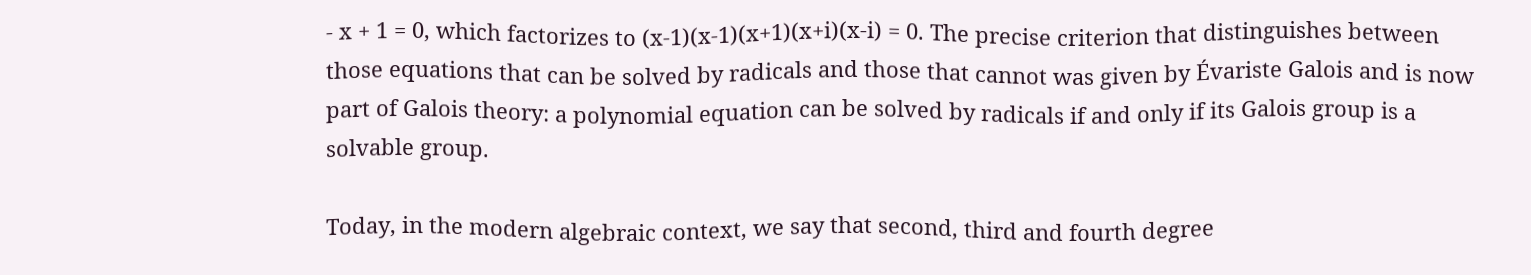- x + 1 = 0, which factorizes to (x-1)(x-1)(x+1)(x+i)(x-i) = 0. The precise criterion that distinguishes between those equations that can be solved by radicals and those that cannot was given by Évariste Galois and is now part of Galois theory: a polynomial equation can be solved by radicals if and only if its Galois group is a solvable group.

Today, in the modern algebraic context, we say that second, third and fourth degree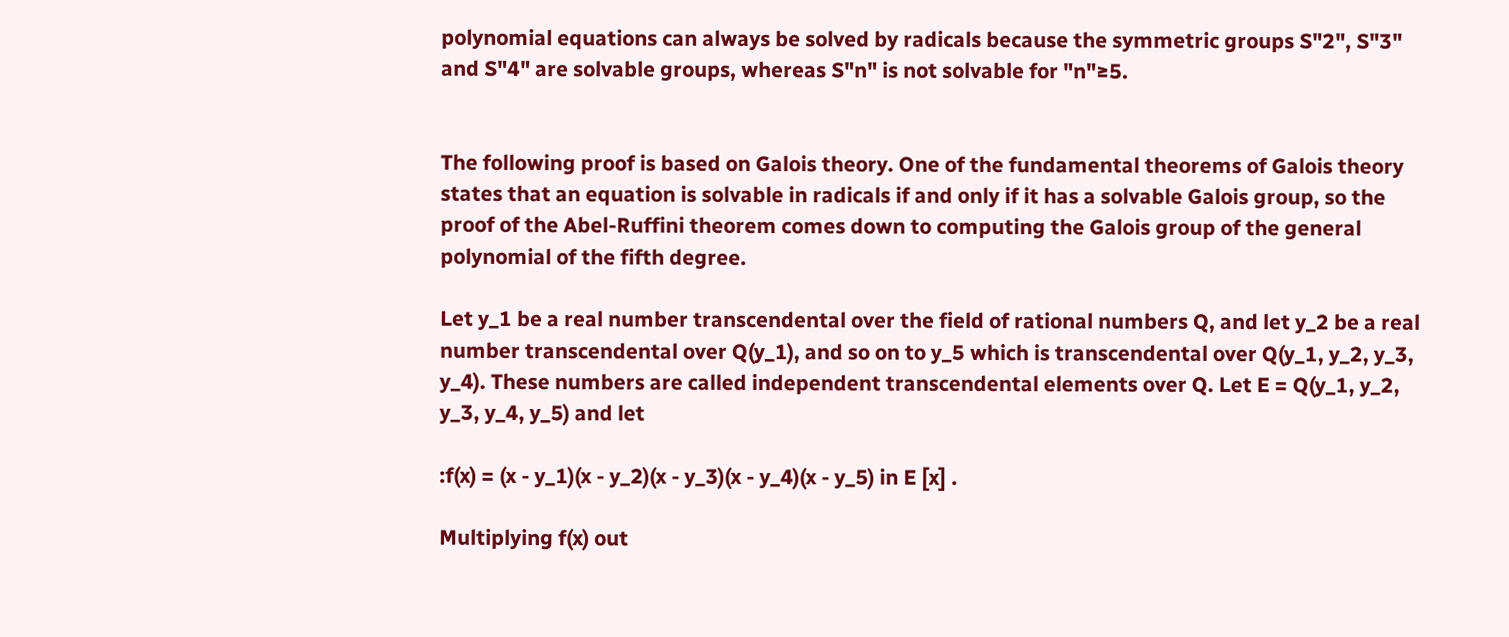polynomial equations can always be solved by radicals because the symmetric groups S"2", S"3" and S"4" are solvable groups, whereas S"n" is not solvable for "n"≥5.


The following proof is based on Galois theory. One of the fundamental theorems of Galois theory states that an equation is solvable in radicals if and only if it has a solvable Galois group, so the proof of the Abel-Ruffini theorem comes down to computing the Galois group of the general polynomial of the fifth degree.

Let y_1 be a real number transcendental over the field of rational numbers Q, and let y_2 be a real number transcendental over Q(y_1), and so on to y_5 which is transcendental over Q(y_1, y_2, y_3, y_4). These numbers are called independent transcendental elements over Q. Let E = Q(y_1, y_2, y_3, y_4, y_5) and let

:f(x) = (x - y_1)(x - y_2)(x - y_3)(x - y_4)(x - y_5) in E [x] .

Multiplying f(x) out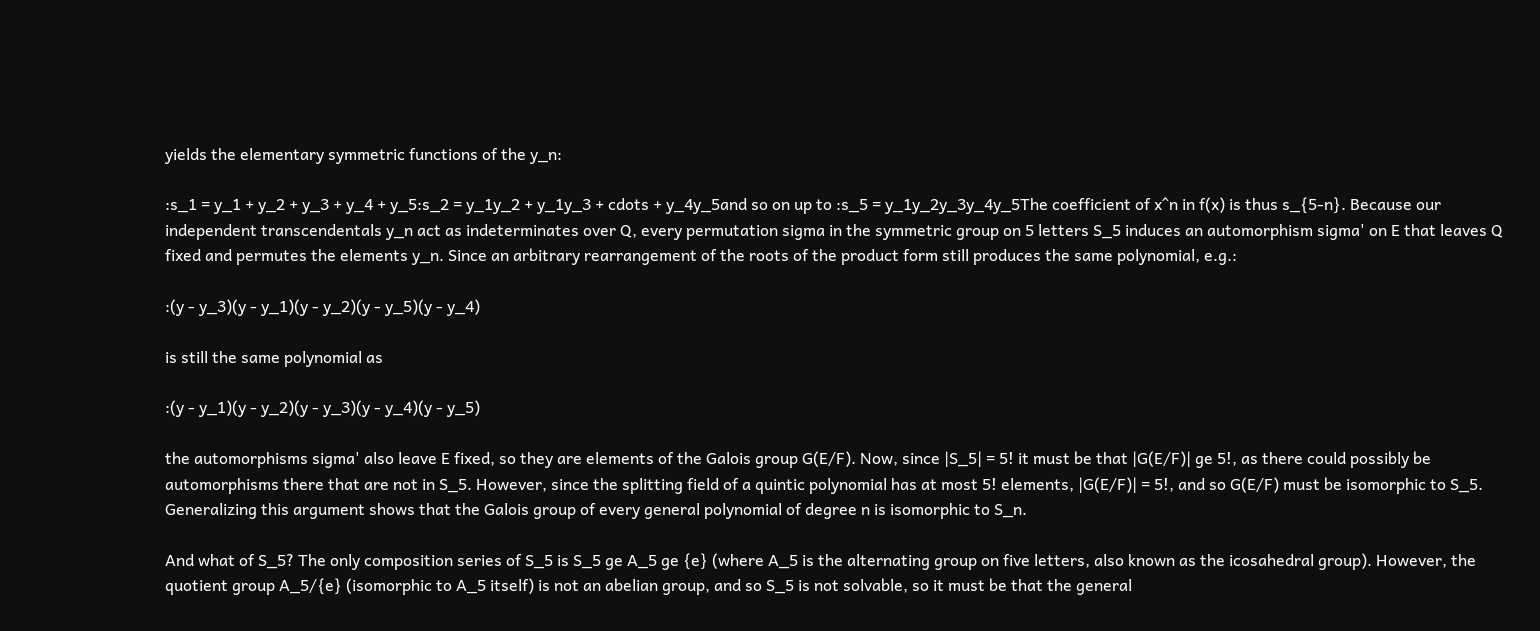yields the elementary symmetric functions of the y_n:

:s_1 = y_1 + y_2 + y_3 + y_4 + y_5:s_2 = y_1y_2 + y_1y_3 + cdots + y_4y_5and so on up to :s_5 = y_1y_2y_3y_4y_5The coefficient of x^n in f(x) is thus s_{5-n}. Because our independent transcendentals y_n act as indeterminates over Q, every permutation sigma in the symmetric group on 5 letters S_5 induces an automorphism sigma' on E that leaves Q fixed and permutes the elements y_n. Since an arbitrary rearrangement of the roots of the product form still produces the same polynomial, e.g.:

:(y - y_3)(y - y_1)(y - y_2)(y - y_5)(y - y_4)

is still the same polynomial as

:(y - y_1)(y - y_2)(y - y_3)(y - y_4)(y - y_5)

the automorphisms sigma' also leave E fixed, so they are elements of the Galois group G(E/F). Now, since |S_5| = 5! it must be that |G(E/F)| ge 5!, as there could possibly be automorphisms there that are not in S_5. However, since the splitting field of a quintic polynomial has at most 5! elements, |G(E/F)| = 5!, and so G(E/F) must be isomorphic to S_5. Generalizing this argument shows that the Galois group of every general polynomial of degree n is isomorphic to S_n.

And what of S_5? The only composition series of S_5 is S_5 ge A_5 ge {e} (where A_5 is the alternating group on five letters, also known as the icosahedral group). However, the quotient group A_5/{e} (isomorphic to A_5 itself) is not an abelian group, and so S_5 is not solvable, so it must be that the general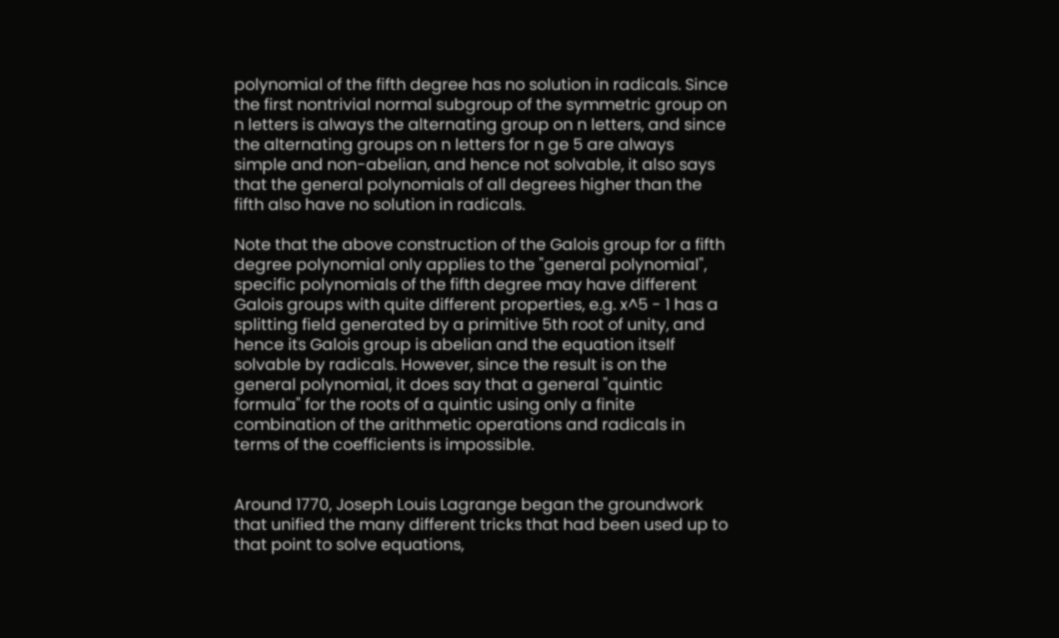polynomial of the fifth degree has no solution in radicals. Since the first nontrivial normal subgroup of the symmetric group on n letters is always the alternating group on n letters, and since the alternating groups on n letters for n ge 5 are always simple and non-abelian, and hence not solvable, it also says that the general polynomials of all degrees higher than the fifth also have no solution in radicals.

Note that the above construction of the Galois group for a fifth degree polynomial only applies to the "general polynomial", specific polynomials of the fifth degree may have different Galois groups with quite different properties, e.g. x^5 - 1 has a splitting field generated by a primitive 5th root of unity, and hence its Galois group is abelian and the equation itself solvable by radicals. However, since the result is on the general polynomial, it does say that a general "quintic formula" for the roots of a quintic using only a finite combination of the arithmetic operations and radicals in terms of the coefficients is impossible.


Around 1770, Joseph Louis Lagrange began the groundwork that unified the many different tricks that had been used up to that point to solve equations,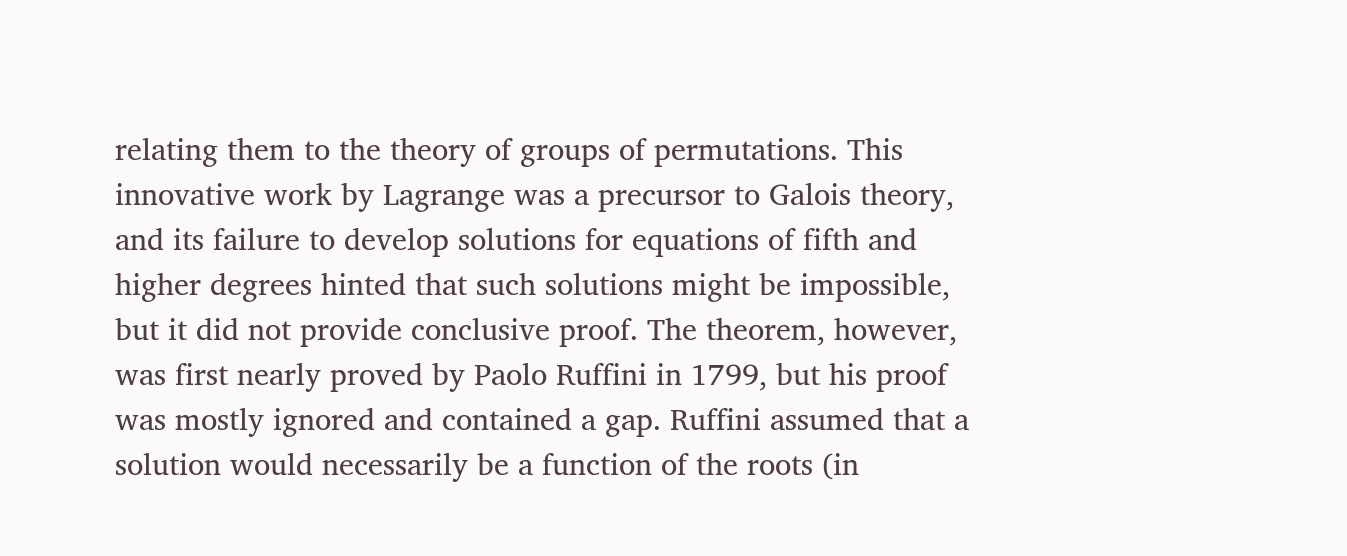relating them to the theory of groups of permutations. This innovative work by Lagrange was a precursor to Galois theory, and its failure to develop solutions for equations of fifth and higher degrees hinted that such solutions might be impossible, but it did not provide conclusive proof. The theorem, however, was first nearly proved by Paolo Ruffini in 1799, but his proof was mostly ignored and contained a gap. Ruffini assumed that a solution would necessarily be a function of the roots (in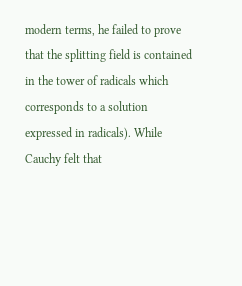modern terms, he failed to prove that the splitting field is contained in the tower of radicals which corresponds to a solution expressed in radicals). While Cauchy felt that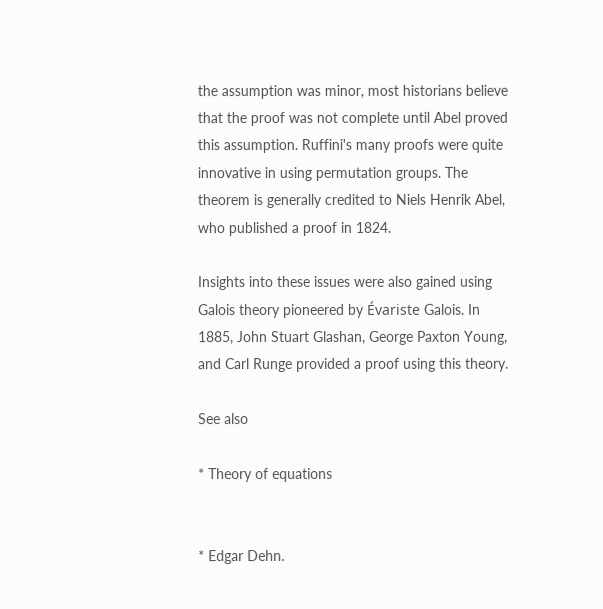the assumption was minor, most historians believe that the proof was not complete until Abel proved this assumption. Ruffini's many proofs were quite innovative in using permutation groups. The theorem is generally credited to Niels Henrik Abel, who published a proof in 1824.

Insights into these issues were also gained using Galois theory pioneered by Évariste Galois. In 1885, John Stuart Glashan, George Paxton Young, and Carl Runge provided a proof using this theory.

See also

* Theory of equations


* Edgar Dehn.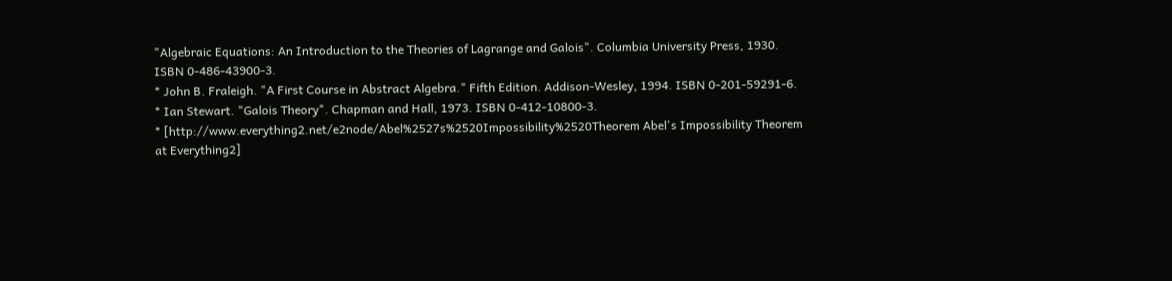"Algebraic Equations: An Introduction to the Theories of Lagrange and Galois". Columbia University Press, 1930. ISBN 0-486-43900-3.
* John B. Fraleigh. "A First Course in Abstract Algebra." Fifth Edition. Addison-Wesley, 1994. ISBN 0-201-59291-6.
* Ian Stewart. "Galois Theory". Chapman and Hall, 1973. ISBN 0-412-10800-3.
* [http://www.everything2.net/e2node/Abel%2527s%2520Impossibility%2520Theorem Abel's Impossibility Theorem at Everything2]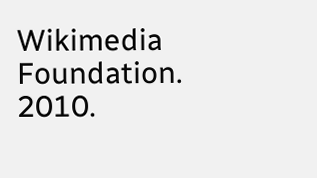Wikimedia Foundation. 2010.